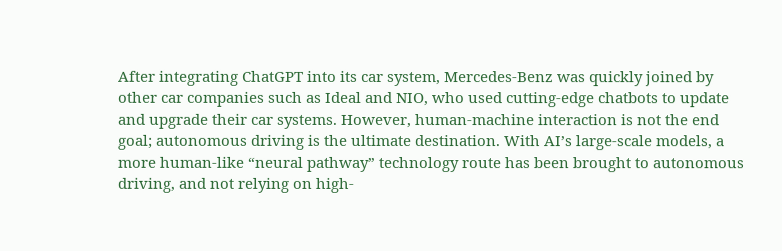After integrating ChatGPT into its car system, Mercedes-Benz was quickly joined by other car companies such as Ideal and NIO, who used cutting-edge chatbots to update and upgrade their car systems. However, human-machine interaction is not the end goal; autonomous driving is the ultimate destination. With AI’s large-scale models, a more human-like “neural pathway” technology route has been brought to autonomous driving, and not relying on high-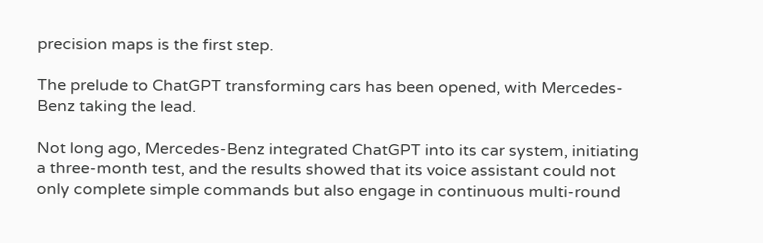precision maps is the first step.

The prelude to ChatGPT transforming cars has been opened, with Mercedes-Benz taking the lead.

Not long ago, Mercedes-Benz integrated ChatGPT into its car system, initiating a three-month test, and the results showed that its voice assistant could not only complete simple commands but also engage in continuous multi-round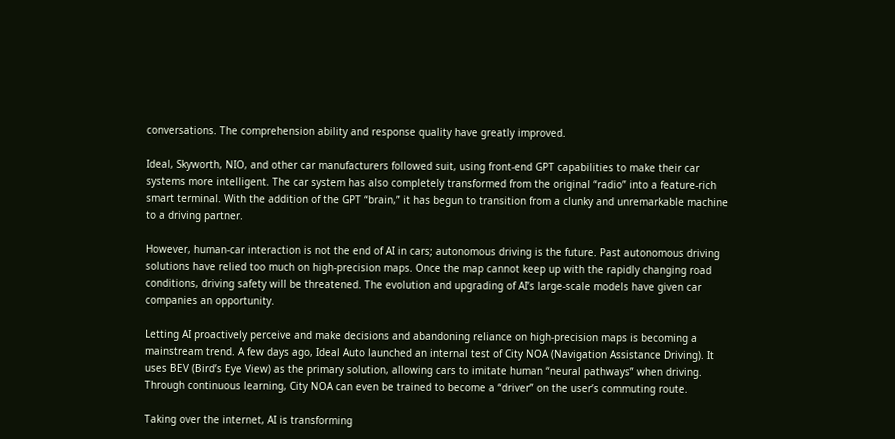conversations. The comprehension ability and response quality have greatly improved.

Ideal, Skyworth, NIO, and other car manufacturers followed suit, using front-end GPT capabilities to make their car systems more intelligent. The car system has also completely transformed from the original “radio” into a feature-rich smart terminal. With the addition of the GPT “brain,” it has begun to transition from a clunky and unremarkable machine to a driving partner.

However, human-car interaction is not the end of AI in cars; autonomous driving is the future. Past autonomous driving solutions have relied too much on high-precision maps. Once the map cannot keep up with the rapidly changing road conditions, driving safety will be threatened. The evolution and upgrading of AI’s large-scale models have given car companies an opportunity.

Letting AI proactively perceive and make decisions and abandoning reliance on high-precision maps is becoming a mainstream trend. A few days ago, Ideal Auto launched an internal test of City NOA (Navigation Assistance Driving). It uses BEV (Bird’s Eye View) as the primary solution, allowing cars to imitate human “neural pathways” when driving. Through continuous learning, City NOA can even be trained to become a “driver” on the user’s commuting route.

Taking over the internet, AI is transforming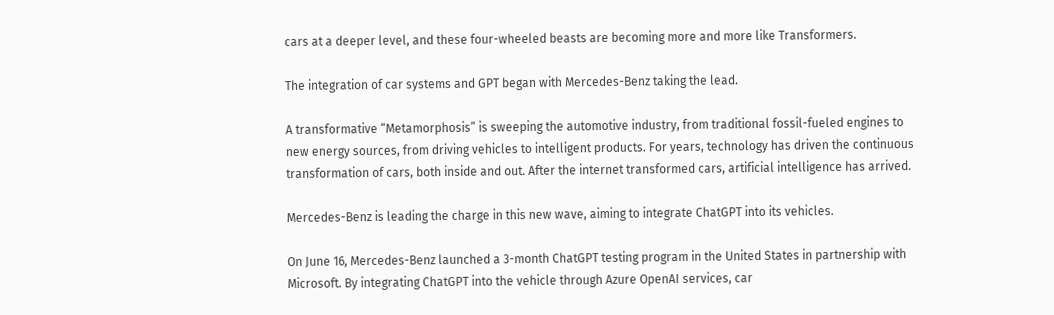cars at a deeper level, and these four-wheeled beasts are becoming more and more like Transformers.

The integration of car systems and GPT began with Mercedes-Benz taking the lead.

A transformative “Metamorphosis” is sweeping the automotive industry, from traditional fossil-fueled engines to new energy sources, from driving vehicles to intelligent products. For years, technology has driven the continuous transformation of cars, both inside and out. After the internet transformed cars, artificial intelligence has arrived.

Mercedes-Benz is leading the charge in this new wave, aiming to integrate ChatGPT into its vehicles.

On June 16, Mercedes-Benz launched a 3-month ChatGPT testing program in the United States in partnership with Microsoft. By integrating ChatGPT into the vehicle through Azure OpenAI services, car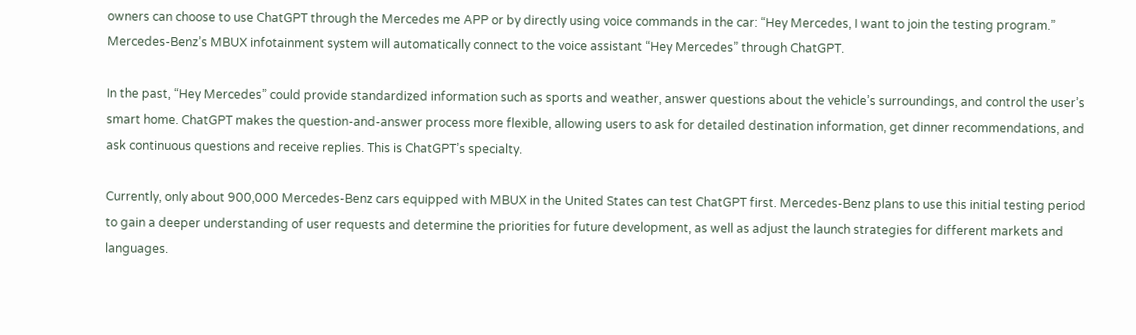owners can choose to use ChatGPT through the Mercedes me APP or by directly using voice commands in the car: “Hey Mercedes, I want to join the testing program.” Mercedes-Benz’s MBUX infotainment system will automatically connect to the voice assistant “Hey Mercedes” through ChatGPT.

In the past, “Hey Mercedes” could provide standardized information such as sports and weather, answer questions about the vehicle’s surroundings, and control the user’s smart home. ChatGPT makes the question-and-answer process more flexible, allowing users to ask for detailed destination information, get dinner recommendations, and ask continuous questions and receive replies. This is ChatGPT’s specialty.

Currently, only about 900,000 Mercedes-Benz cars equipped with MBUX in the United States can test ChatGPT first. Mercedes-Benz plans to use this initial testing period to gain a deeper understanding of user requests and determine the priorities for future development, as well as adjust the launch strategies for different markets and languages.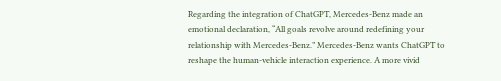Regarding the integration of ChatGPT, Mercedes-Benz made an emotional declaration, “All goals revolve around redefining your relationship with Mercedes-Benz.” Mercedes-Benz wants ChatGPT to reshape the human-vehicle interaction experience. A more vivid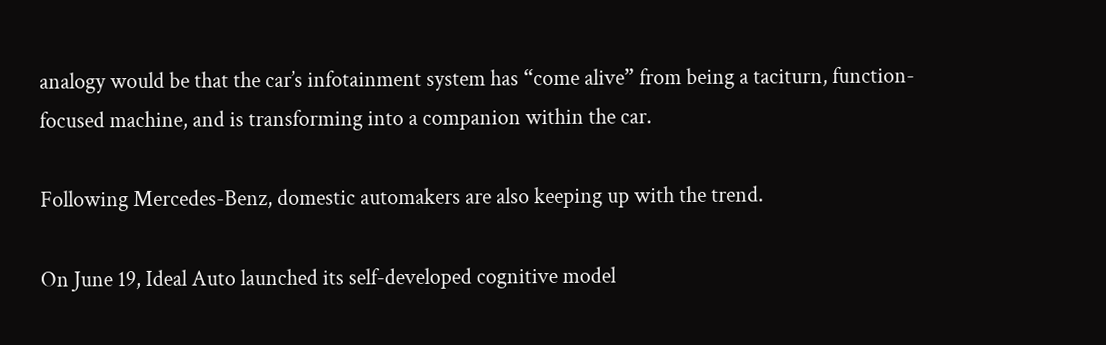analogy would be that the car’s infotainment system has “come alive” from being a taciturn, function-focused machine, and is transforming into a companion within the car.

Following Mercedes-Benz, domestic automakers are also keeping up with the trend.

On June 19, Ideal Auto launched its self-developed cognitive model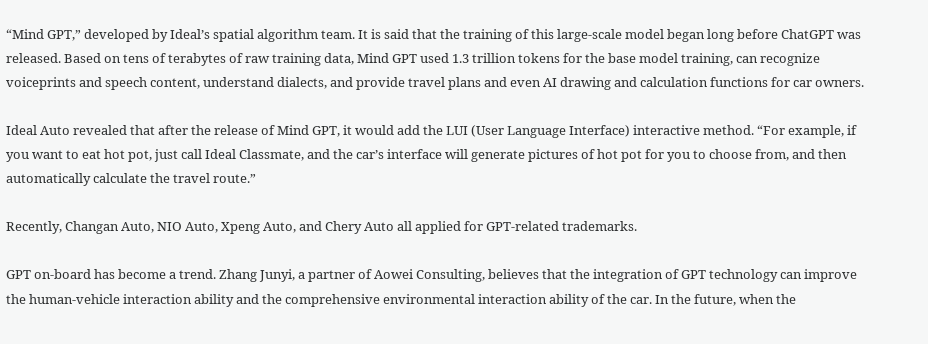“Mind GPT,” developed by Ideal’s spatial algorithm team. It is said that the training of this large-scale model began long before ChatGPT was released. Based on tens of terabytes of raw training data, Mind GPT used 1.3 trillion tokens for the base model training, can recognize voiceprints and speech content, understand dialects, and provide travel plans and even AI drawing and calculation functions for car owners.

Ideal Auto revealed that after the release of Mind GPT, it would add the LUI (User Language Interface) interactive method. “For example, if you want to eat hot pot, just call Ideal Classmate, and the car’s interface will generate pictures of hot pot for you to choose from, and then automatically calculate the travel route.”

Recently, Changan Auto, NIO Auto, Xpeng Auto, and Chery Auto all applied for GPT-related trademarks.

GPT on-board has become a trend. Zhang Junyi, a partner of Aowei Consulting, believes that the integration of GPT technology can improve the human-vehicle interaction ability and the comprehensive environmental interaction ability of the car. In the future, when the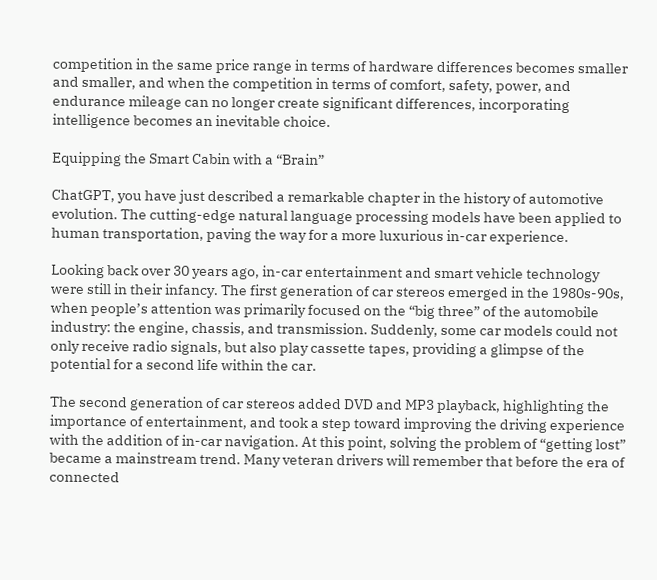competition in the same price range in terms of hardware differences becomes smaller and smaller, and when the competition in terms of comfort, safety, power, and endurance mileage can no longer create significant differences, incorporating intelligence becomes an inevitable choice.

Equipping the Smart Cabin with a “Brain”

ChatGPT, you have just described a remarkable chapter in the history of automotive evolution. The cutting-edge natural language processing models have been applied to human transportation, paving the way for a more luxurious in-car experience.

Looking back over 30 years ago, in-car entertainment and smart vehicle technology were still in their infancy. The first generation of car stereos emerged in the 1980s-90s, when people’s attention was primarily focused on the “big three” of the automobile industry: the engine, chassis, and transmission. Suddenly, some car models could not only receive radio signals, but also play cassette tapes, providing a glimpse of the potential for a second life within the car.

The second generation of car stereos added DVD and MP3 playback, highlighting the importance of entertainment, and took a step toward improving the driving experience with the addition of in-car navigation. At this point, solving the problem of “getting lost” became a mainstream trend. Many veteran drivers will remember that before the era of connected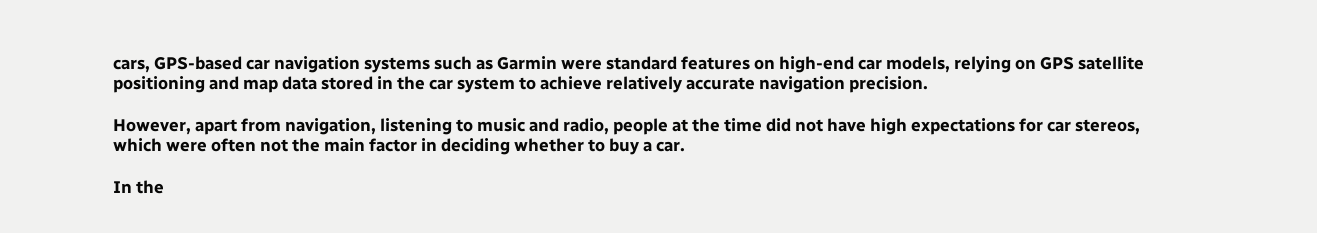cars, GPS-based car navigation systems such as Garmin were standard features on high-end car models, relying on GPS satellite positioning and map data stored in the car system to achieve relatively accurate navigation precision.

However, apart from navigation, listening to music and radio, people at the time did not have high expectations for car stereos, which were often not the main factor in deciding whether to buy a car.

In the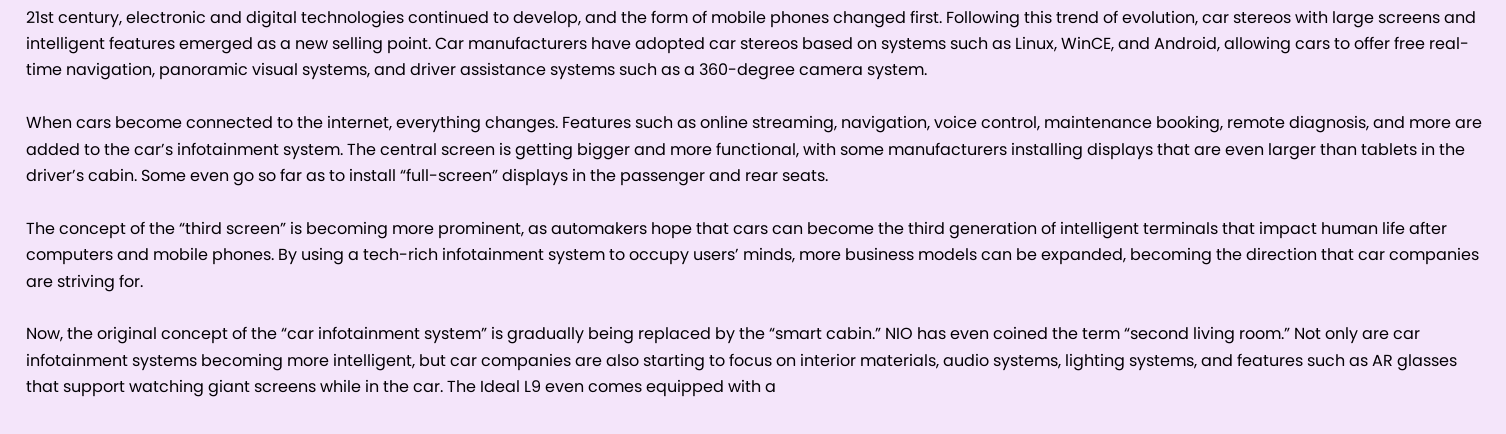21st century, electronic and digital technologies continued to develop, and the form of mobile phones changed first. Following this trend of evolution, car stereos with large screens and intelligent features emerged as a new selling point. Car manufacturers have adopted car stereos based on systems such as Linux, WinCE, and Android, allowing cars to offer free real-time navigation, panoramic visual systems, and driver assistance systems such as a 360-degree camera system.

When cars become connected to the internet, everything changes. Features such as online streaming, navigation, voice control, maintenance booking, remote diagnosis, and more are added to the car’s infotainment system. The central screen is getting bigger and more functional, with some manufacturers installing displays that are even larger than tablets in the driver’s cabin. Some even go so far as to install “full-screen” displays in the passenger and rear seats.

The concept of the “third screen” is becoming more prominent, as automakers hope that cars can become the third generation of intelligent terminals that impact human life after computers and mobile phones. By using a tech-rich infotainment system to occupy users’ minds, more business models can be expanded, becoming the direction that car companies are striving for.

Now, the original concept of the “car infotainment system” is gradually being replaced by the “smart cabin.” NIO has even coined the term “second living room.” Not only are car infotainment systems becoming more intelligent, but car companies are also starting to focus on interior materials, audio systems, lighting systems, and features such as AR glasses that support watching giant screens while in the car. The Ideal L9 even comes equipped with a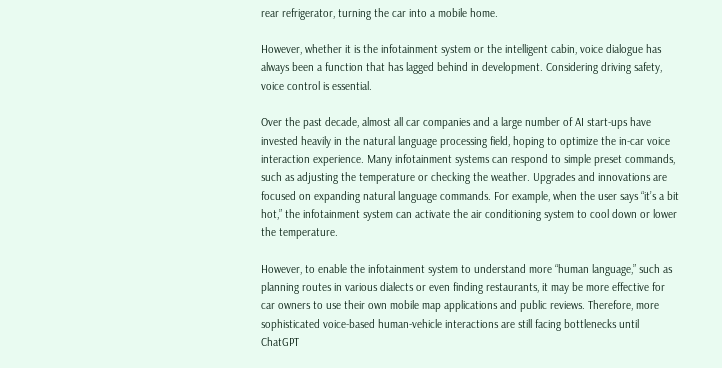rear refrigerator, turning the car into a mobile home.

However, whether it is the infotainment system or the intelligent cabin, voice dialogue has always been a function that has lagged behind in development. Considering driving safety, voice control is essential.

Over the past decade, almost all car companies and a large number of AI start-ups have invested heavily in the natural language processing field, hoping to optimize the in-car voice interaction experience. Many infotainment systems can respond to simple preset commands, such as adjusting the temperature or checking the weather. Upgrades and innovations are focused on expanding natural language commands. For example, when the user says “it’s a bit hot,” the infotainment system can activate the air conditioning system to cool down or lower the temperature.

However, to enable the infotainment system to understand more “human language,” such as planning routes in various dialects or even finding restaurants, it may be more effective for car owners to use their own mobile map applications and public reviews. Therefore, more sophisticated voice-based human-vehicle interactions are still facing bottlenecks until ChatGPT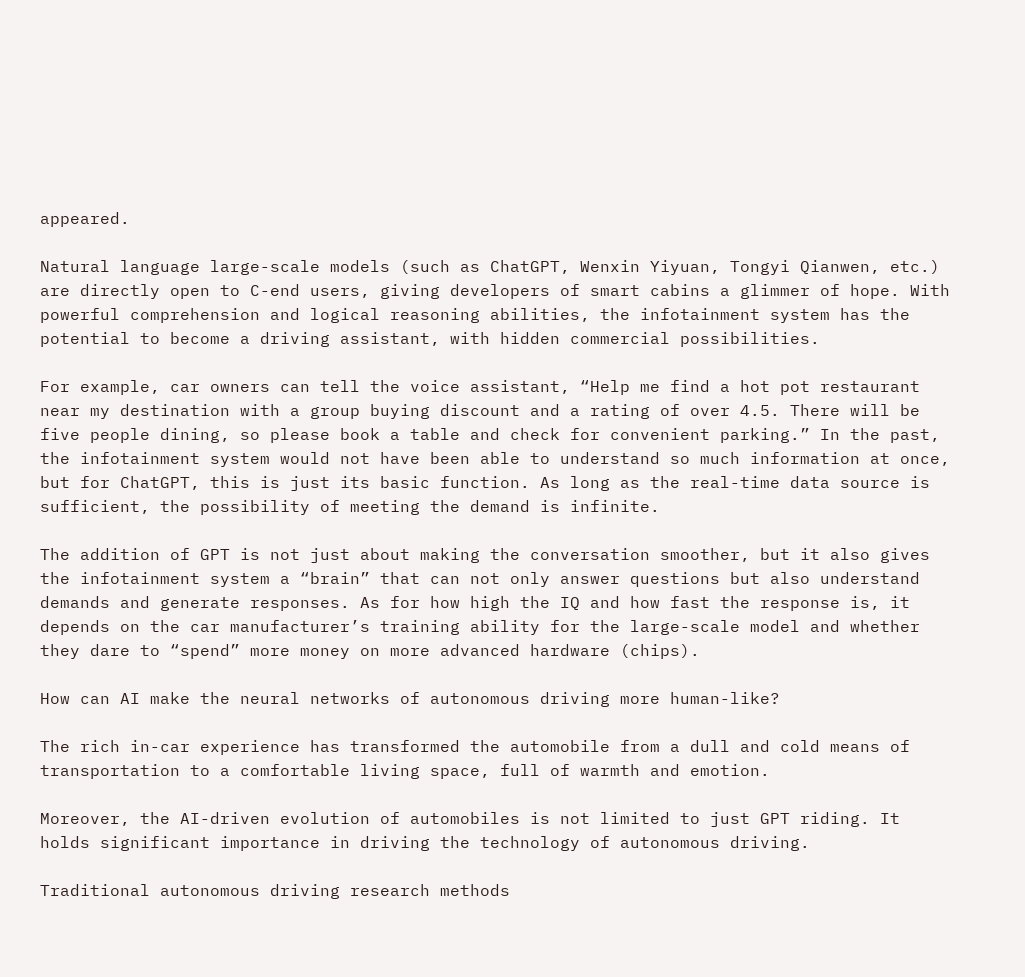appeared.

Natural language large-scale models (such as ChatGPT, Wenxin Yiyuan, Tongyi Qianwen, etc.) are directly open to C-end users, giving developers of smart cabins a glimmer of hope. With powerful comprehension and logical reasoning abilities, the infotainment system has the potential to become a driving assistant, with hidden commercial possibilities.

For example, car owners can tell the voice assistant, “Help me find a hot pot restaurant near my destination with a group buying discount and a rating of over 4.5. There will be five people dining, so please book a table and check for convenient parking.” In the past, the infotainment system would not have been able to understand so much information at once, but for ChatGPT, this is just its basic function. As long as the real-time data source is sufficient, the possibility of meeting the demand is infinite.

The addition of GPT is not just about making the conversation smoother, but it also gives the infotainment system a “brain” that can not only answer questions but also understand demands and generate responses. As for how high the IQ and how fast the response is, it depends on the car manufacturer’s training ability for the large-scale model and whether they dare to “spend” more money on more advanced hardware (chips).

How can AI make the neural networks of autonomous driving more human-like?

The rich in-car experience has transformed the automobile from a dull and cold means of transportation to a comfortable living space, full of warmth and emotion.

Moreover, the AI-driven evolution of automobiles is not limited to just GPT riding. It holds significant importance in driving the technology of autonomous driving.

Traditional autonomous driving research methods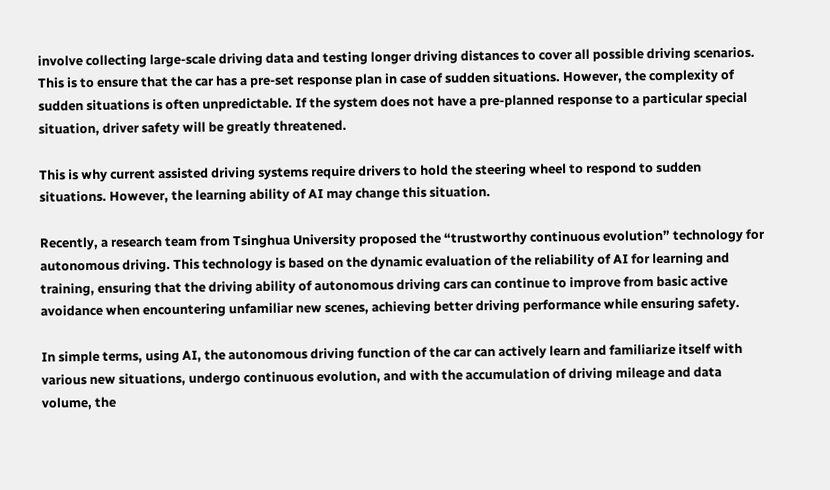involve collecting large-scale driving data and testing longer driving distances to cover all possible driving scenarios. This is to ensure that the car has a pre-set response plan in case of sudden situations. However, the complexity of sudden situations is often unpredictable. If the system does not have a pre-planned response to a particular special situation, driver safety will be greatly threatened.

This is why current assisted driving systems require drivers to hold the steering wheel to respond to sudden situations. However, the learning ability of AI may change this situation.

Recently, a research team from Tsinghua University proposed the “trustworthy continuous evolution” technology for autonomous driving. This technology is based on the dynamic evaluation of the reliability of AI for learning and training, ensuring that the driving ability of autonomous driving cars can continue to improve from basic active avoidance when encountering unfamiliar new scenes, achieving better driving performance while ensuring safety.

In simple terms, using AI, the autonomous driving function of the car can actively learn and familiarize itself with various new situations, undergo continuous evolution, and with the accumulation of driving mileage and data volume, the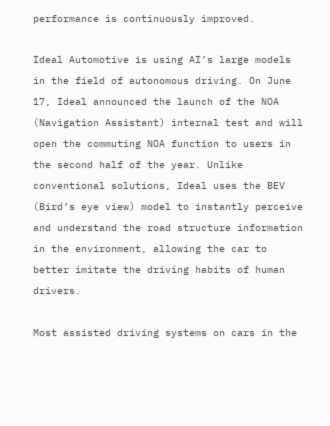performance is continuously improved.

Ideal Automotive is using AI’s large models in the field of autonomous driving. On June 17, Ideal announced the launch of the NOA (Navigation Assistant) internal test and will open the commuting NOA function to users in the second half of the year. Unlike conventional solutions, Ideal uses the BEV (Bird’s eye view) model to instantly perceive and understand the road structure information in the environment, allowing the car to better imitate the driving habits of human drivers.

Most assisted driving systems on cars in the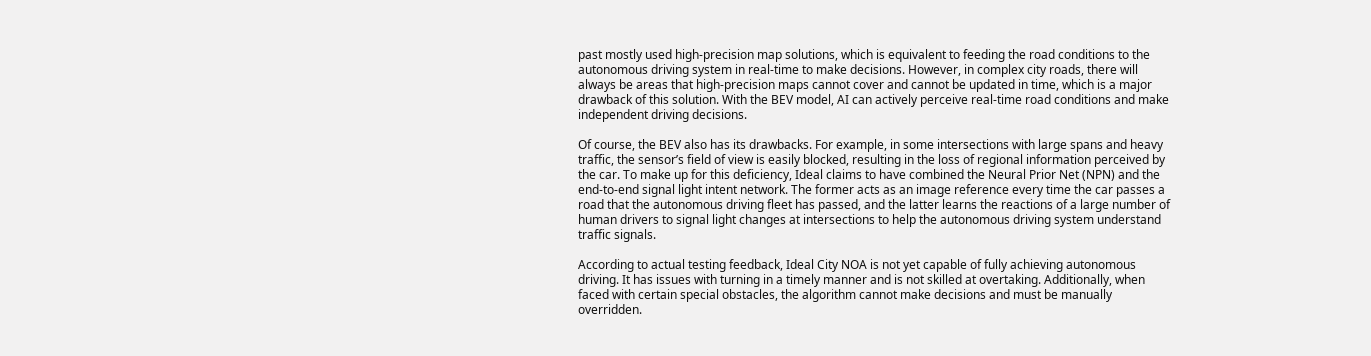past mostly used high-precision map solutions, which is equivalent to feeding the road conditions to the autonomous driving system in real-time to make decisions. However, in complex city roads, there will always be areas that high-precision maps cannot cover and cannot be updated in time, which is a major drawback of this solution. With the BEV model, AI can actively perceive real-time road conditions and make independent driving decisions.

Of course, the BEV also has its drawbacks. For example, in some intersections with large spans and heavy traffic, the sensor’s field of view is easily blocked, resulting in the loss of regional information perceived by the car. To make up for this deficiency, Ideal claims to have combined the Neural Prior Net (NPN) and the end-to-end signal light intent network. The former acts as an image reference every time the car passes a road that the autonomous driving fleet has passed, and the latter learns the reactions of a large number of human drivers to signal light changes at intersections to help the autonomous driving system understand traffic signals.

According to actual testing feedback, Ideal City NOA is not yet capable of fully achieving autonomous driving. It has issues with turning in a timely manner and is not skilled at overtaking. Additionally, when faced with certain special obstacles, the algorithm cannot make decisions and must be manually overridden.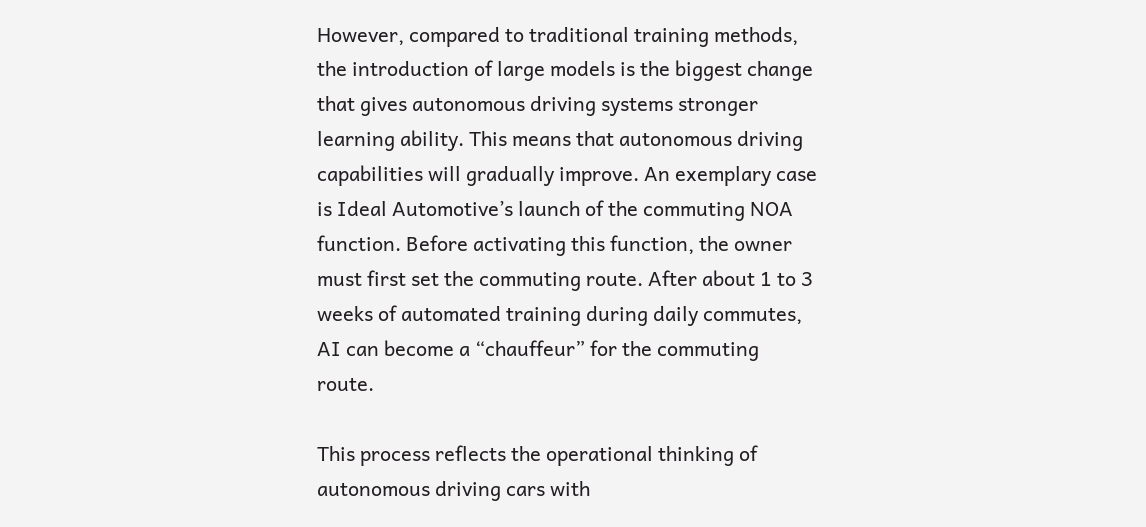However, compared to traditional training methods, the introduction of large models is the biggest change that gives autonomous driving systems stronger learning ability. This means that autonomous driving capabilities will gradually improve. An exemplary case is Ideal Automotive’s launch of the commuting NOA function. Before activating this function, the owner must first set the commuting route. After about 1 to 3 weeks of automated training during daily commutes, AI can become a “chauffeur” for the commuting route.

This process reflects the operational thinking of autonomous driving cars with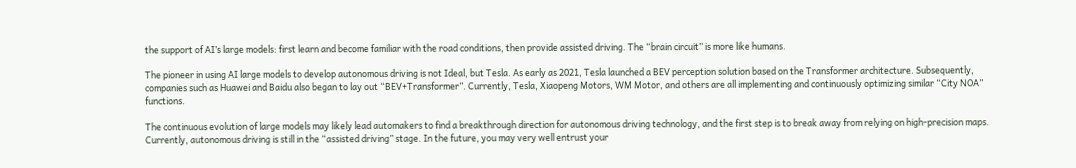the support of AI’s large models: first learn and become familiar with the road conditions, then provide assisted driving. The “brain circuit” is more like humans.

The pioneer in using AI large models to develop autonomous driving is not Ideal, but Tesla. As early as 2021, Tesla launched a BEV perception solution based on the Transformer architecture. Subsequently, companies such as Huawei and Baidu also began to lay out “BEV+Transformer”. Currently, Tesla, Xiaopeng Motors, WM Motor, and others are all implementing and continuously optimizing similar “City NOA” functions.

The continuous evolution of large models may likely lead automakers to find a breakthrough direction for autonomous driving technology, and the first step is to break away from relying on high-precision maps. Currently, autonomous driving is still in the “assisted driving” stage. In the future, you may very well entrust your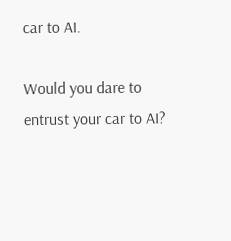car to AI.

Would you dare to entrust your car to AI?